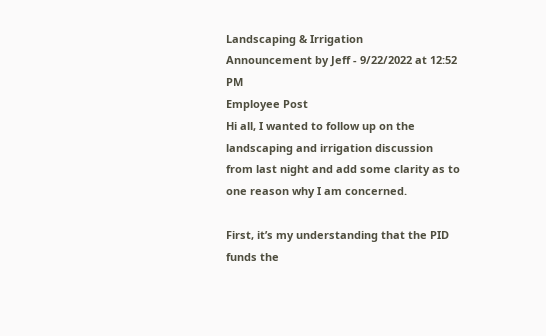Landscaping & Irrigation
Announcement by Jeff - 9/22/2022 at 12:52 PM
Employee Post
Hi all, I wanted to follow up on the landscaping and irrigation discussion from last night and add some clarity as to one reason why I am concerned.

First, it’s my understanding that the PID funds the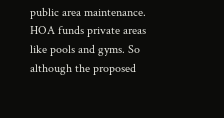public area maintenance. HOA funds private areas like pools and gyms. So although the proposed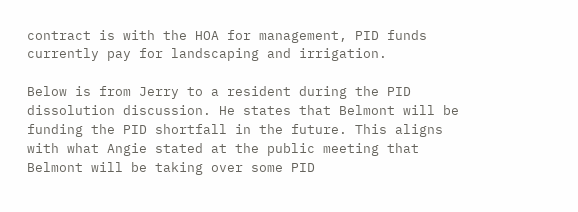contract is with the HOA for management, PID funds currently pay for landscaping and irrigation.

Below is from Jerry to a resident during the PID dissolution discussion. He states that Belmont will be funding the PID shortfall in the future. This aligns with what Angie stated at the public meeting that Belmont will be taking over some PID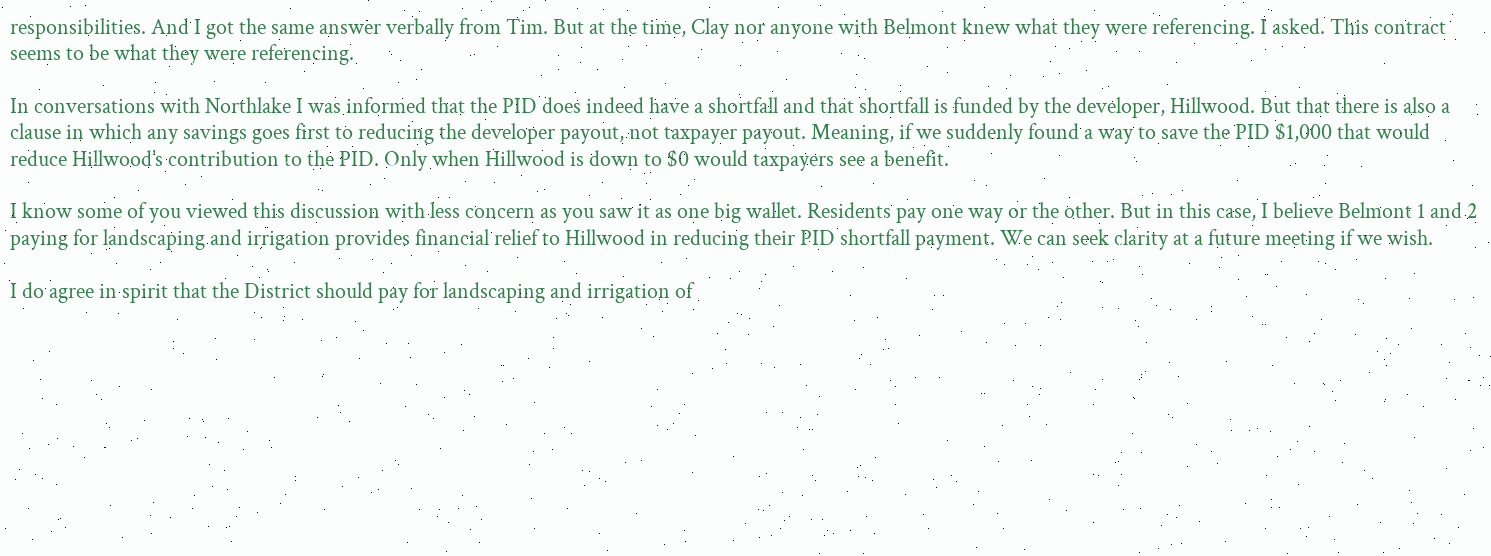responsibilities. And I got the same answer verbally from Tim. But at the time, Clay nor anyone with Belmont knew what they were referencing. I asked. This contract seems to be what they were referencing.

In conversations with Northlake I was informed that the PID does indeed have a shortfall and that shortfall is funded by the developer, Hillwood. But that there is also a clause in which any savings goes first to reducing the developer payout, not taxpayer payout. Meaning, if we suddenly found a way to save the PID $1,000 that would reduce Hillwood’s contribution to the PID. Only when Hillwood is down to $0 would taxpayers see a benefit.

I know some of you viewed this discussion with less concern as you saw it as one big wallet. Residents pay one way or the other. But in this case, I believe Belmont 1 and 2 paying for landscaping and irrigation provides financial relief to Hillwood in reducing their PID shortfall payment. We can seek clarity at a future meeting if we wish.

I do agree in spirit that the District should pay for landscaping and irrigation of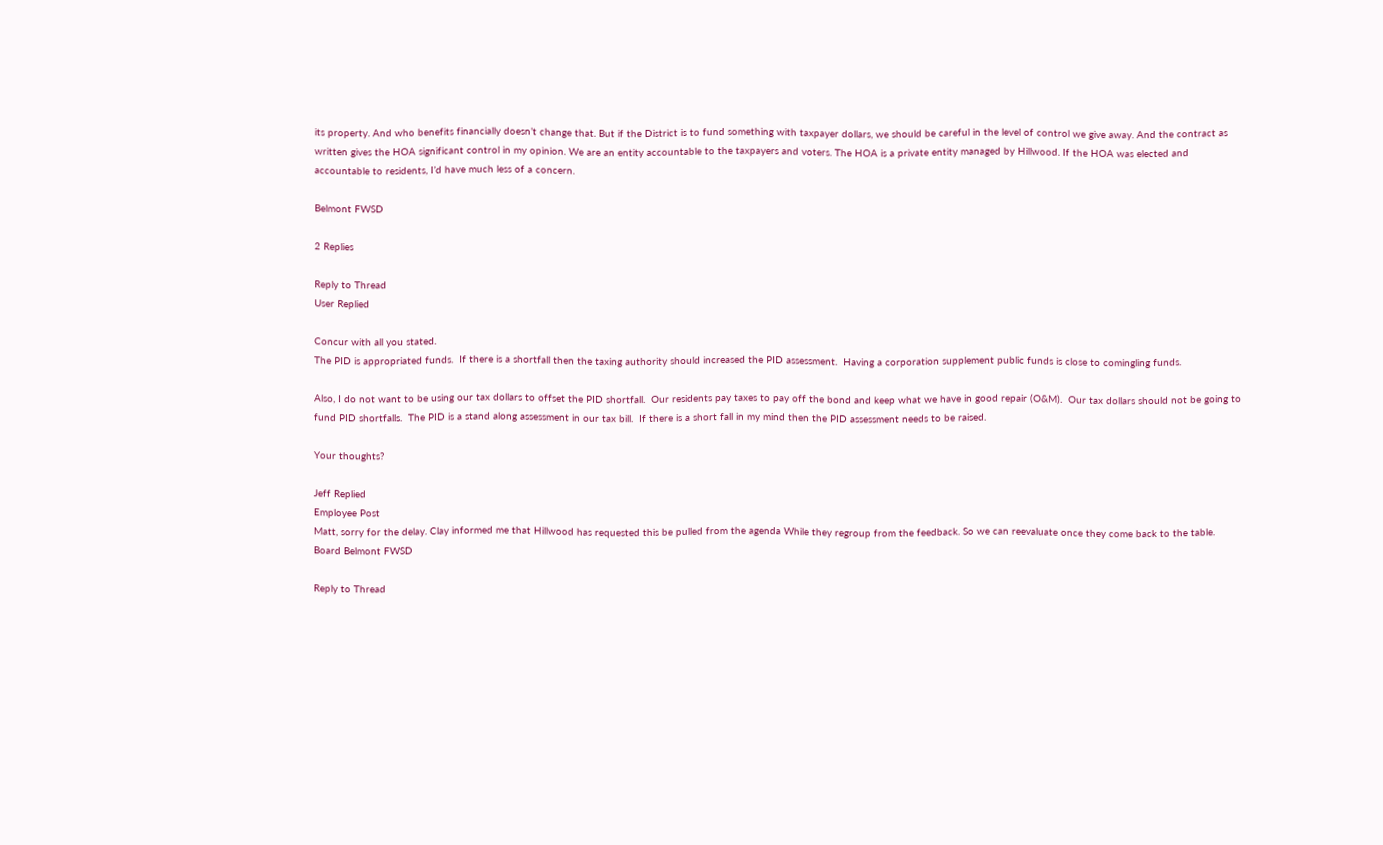its property. And who benefits financially doesn’t change that. But if the District is to fund something with taxpayer dollars, we should be careful in the level of control we give away. And the contract as written gives the HOA significant control in my opinion. We are an entity accountable to the taxpayers and voters. The HOA is a private entity managed by Hillwood. If the HOA was elected and accountable to residents, I’d have much less of a concern.

Belmont FWSD

2 Replies

Reply to Thread
User Replied

Concur with all you stated.
The PID is appropriated funds.  If there is a shortfall then the taxing authority should increased the PID assessment.  Having a corporation supplement public funds is close to comingling funds.

Also, I do not want to be using our tax dollars to offset the PID shortfall.  Our residents pay taxes to pay off the bond and keep what we have in good repair (O&M).  Our tax dollars should not be going to fund PID shortfalls.  The PID is a stand along assessment in our tax bill.  If there is a short fall in my mind then the PID assessment needs to be raised.

Your thoughts?

Jeff Replied
Employee Post
Matt, sorry for the delay. Clay informed me that Hillwood has requested this be pulled from the agenda While they regroup from the feedback. So we can reevaluate once they come back to the table.
Board Belmont FWSD

Reply to Thread